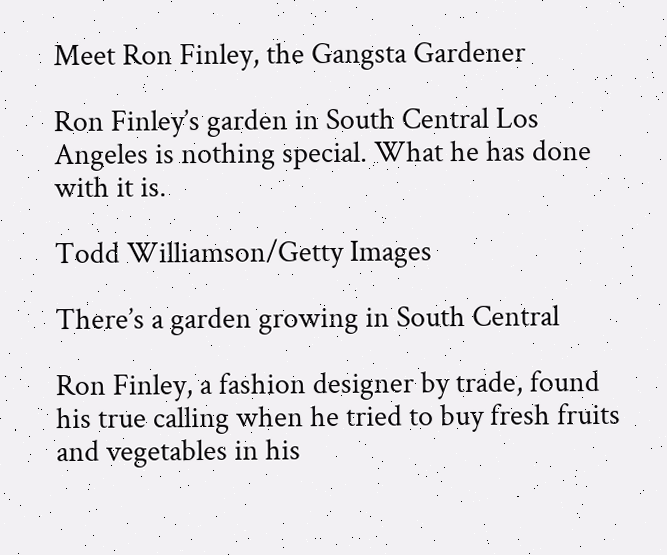Meet Ron Finley, the Gangsta Gardener

Ron Finley’s garden in South Central Los Angeles is nothing special. What he has done with it is.

Todd Williamson/Getty Images

There’s a garden growing in South Central

Ron Finley, a fashion designer by trade, found his true calling when he tried to buy fresh fruits and vegetables in his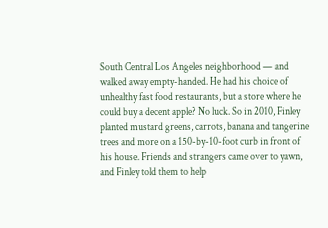South Central Los Angeles neighborhood — and walked away empty-handed. He had his choice of unhealthy fast food restaurants, but a store where he could buy a decent apple? No luck. So in 2010, Finley planted mustard greens, carrots, banana and tangerine trees and more on a 150-by-10-foot curb in front of his house. Friends and strangers came over to yawn, and Finley told them to help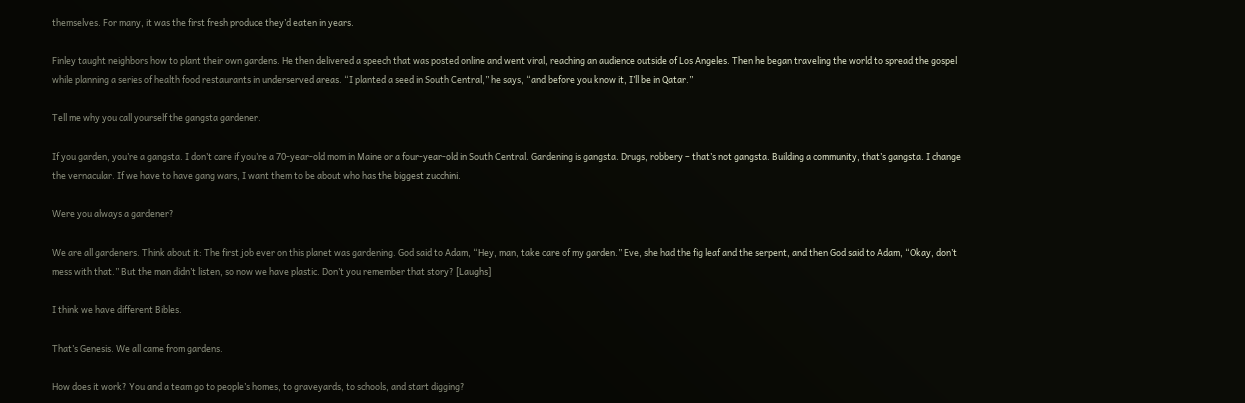themselves. For many, it was the first fresh produce they’d eaten in years.

Finley taught neighbors how to plant their own gardens. He then delivered a speech that was posted online and went viral, reaching an audience outside of Los Angeles. Then he began traveling the world to spread the gospel while planning a series of health food restaurants in underserved areas. “I planted a seed in South Central,” he says, “and before you know it, I’ll be in Qatar.”

Tell me why you call yourself the gangsta gardener.

If you garden, you’re a gangsta. I don’t care if you’re a 70-year-old mom in Maine or a four-year-old in South Central. Gardening is gangsta. Drugs, robbery – that’s not gangsta. Building a community, that’s gangsta. I change the vernacular. If we have to have gang wars, I want them to be about who has the biggest zucchini.

Were you always a gardener?

We are all gardeners. Think about it: The first job ever on this planet was gardening. God said to Adam, “Hey, man, take care of my garden.” Eve, she had the fig leaf and the serpent, and then God said to Adam, “Okay, don’t mess with that.” But the man didn’t listen, so now we have plastic. Don’t you remember that story? [Laughs]

I think we have different Bibles.

That’s Genesis. We all came from gardens.

How does it work? You and a team go to people’s homes, to graveyards, to schools, and start digging?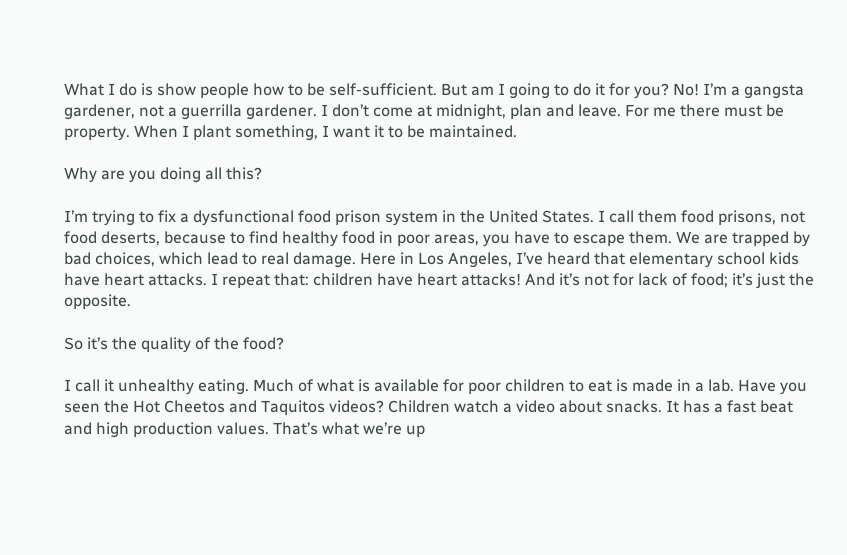What I do is show people how to be self-sufficient. But am I going to do it for you? No! I’m a gangsta gardener, not a guerrilla gardener. I don’t come at midnight, plan and leave. For me there must be property. When I plant something, I want it to be maintained.

Why are you doing all this?

I’m trying to fix a dysfunctional food prison system in the United States. I call them food prisons, not food deserts, because to find healthy food in poor areas, you have to escape them. We are trapped by bad choices, which lead to real damage. Here in Los Angeles, I’ve heard that elementary school kids have heart attacks. I repeat that: children have heart attacks! And it’s not for lack of food; it’s just the opposite.

So it’s the quality of the food?

I call it unhealthy eating. Much of what is available for poor children to eat is made in a lab. Have you seen the Hot Cheetos and Taquitos videos? Children watch a video about snacks. It has a fast beat and high production values. That’s what we’re up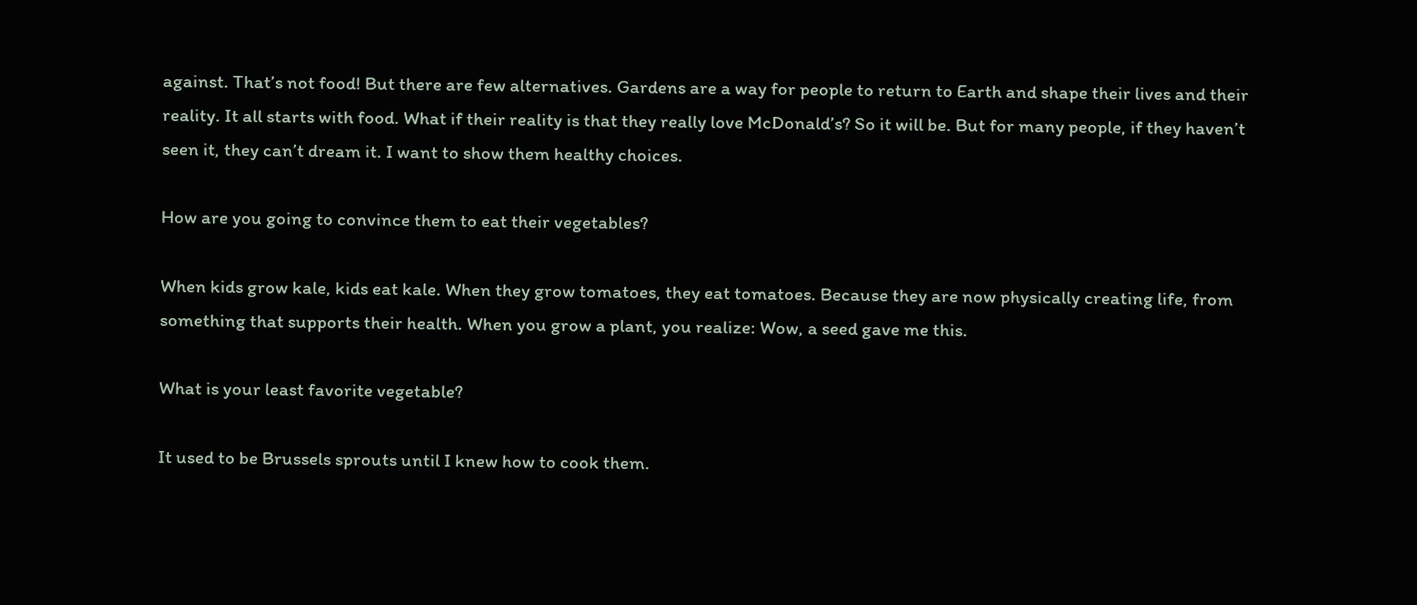against. That’s not food! But there are few alternatives. Gardens are a way for people to return to Earth and shape their lives and their reality. It all starts with food. What if their reality is that they really love McDonald’s? So it will be. But for many people, if they haven’t seen it, they can’t dream it. I want to show them healthy choices.

How are you going to convince them to eat their vegetables?

When kids grow kale, kids eat kale. When they grow tomatoes, they eat tomatoes. Because they are now physically creating life, from something that supports their health. When you grow a plant, you realize: Wow, a seed gave me this.

What is your least favorite vegetable?

It used to be Brussels sprouts until I knew how to cook them.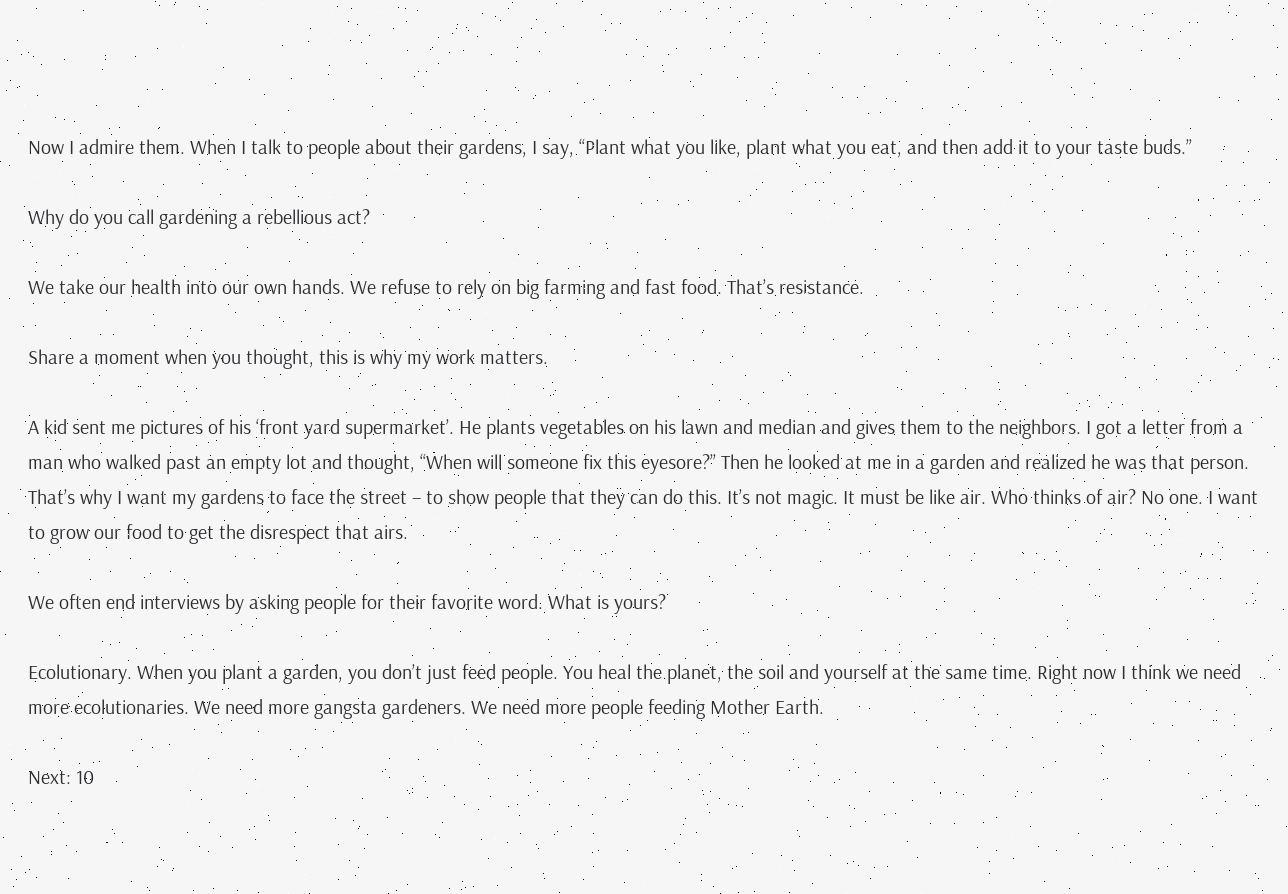Now I admire them. When I talk to people about their gardens, I say, “Plant what you like, plant what you eat, and then add it to your taste buds.”

Why do you call gardening a rebellious act?

We take our health into our own hands. We refuse to rely on big farming and fast food. That’s resistance.

Share a moment when you thought, this is why my work matters.

A kid sent me pictures of his ‘front yard supermarket’. He plants vegetables on his lawn and median and gives them to the neighbors. I got a letter from a man who walked past an empty lot and thought, “When will someone fix this eyesore?” Then he looked at me in a garden and realized he was that person. That’s why I want my gardens to face the street – to show people that they can do this. It’s not magic. It must be like air. Who thinks of air? No one. I want to grow our food to get the disrespect that airs.

We often end interviews by asking people for their favorite word. What is yours?

Ecolutionary. When you plant a garden, you don’t just feed people. You heal the planet, the soil and yourself at the same time. Right now I think we need more ecolutionaries. We need more gangsta gardeners. We need more people feeding Mother Earth.

Next: 10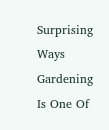Surprising Ways Gardening Is One Of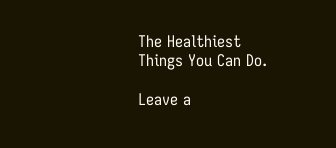The Healthiest Things You Can Do.

Leave a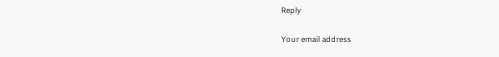Reply

Your email address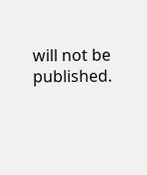will not be published.